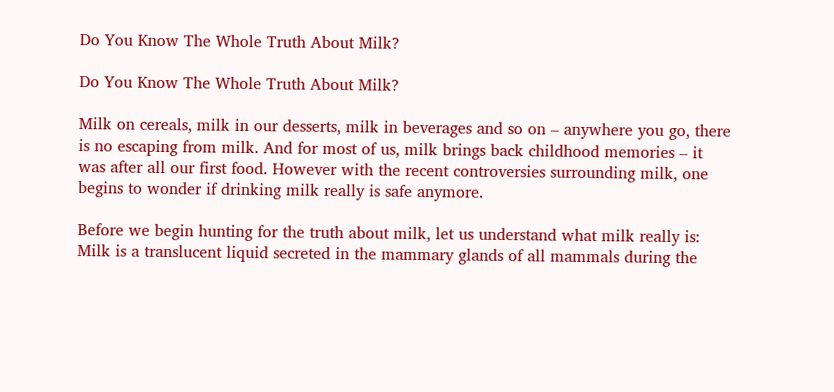Do You Know The Whole Truth About Milk?

Do You Know The Whole Truth About Milk?

Milk on cereals, milk in our desserts, milk in beverages and so on – anywhere you go, there is no escaping from milk. And for most of us, milk brings back childhood memories – it was after all our first food. However with the recent controversies surrounding milk, one begins to wonder if drinking milk really is safe anymore.

Before we begin hunting for the truth about milk, let us understand what milk really is: Milk is a translucent liquid secreted in the mammary glands of all mammals during the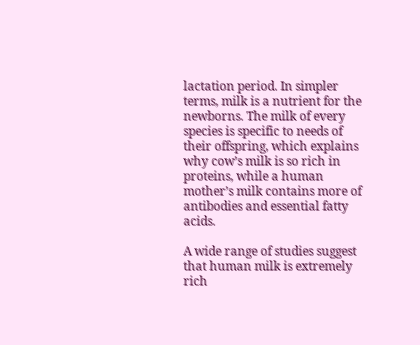lactation period. In simpler terms, milk is a nutrient for the newborns. The milk of every species is specific to needs of their offspring, which explains why cow’s milk is so rich in proteins, while a human mother’s milk contains more of antibodies and essential fatty acids.

A wide range of studies suggest that human milk is extremely rich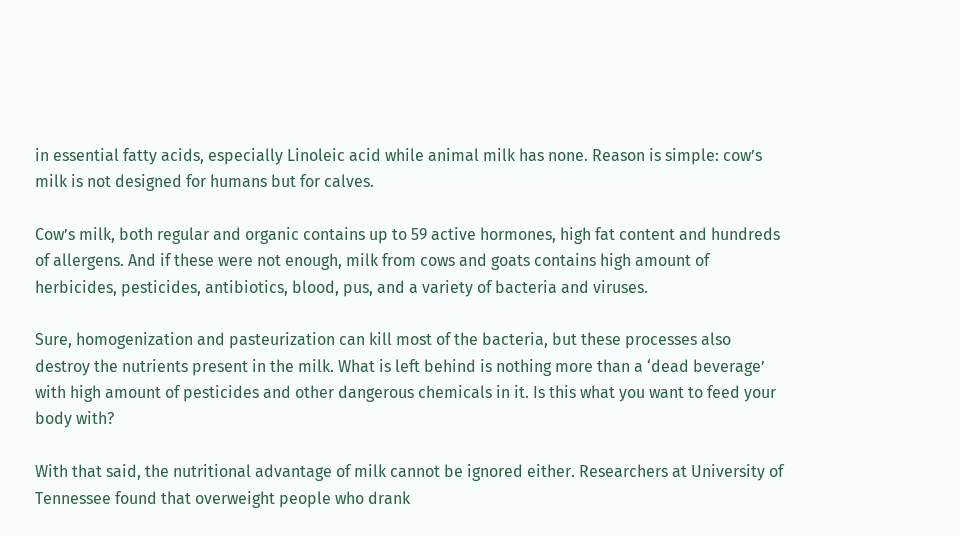in essential fatty acids, especially Linoleic acid while animal milk has none. Reason is simple: cow’s milk is not designed for humans but for calves.

Cow’s milk, both regular and organic contains up to 59 active hormones, high fat content and hundreds of allergens. And if these were not enough, milk from cows and goats contains high amount of herbicides, pesticides, antibiotics, blood, pus, and a variety of bacteria and viruses.

Sure, homogenization and pasteurization can kill most of the bacteria, but these processes also destroy the nutrients present in the milk. What is left behind is nothing more than a ‘dead beverage’ with high amount of pesticides and other dangerous chemicals in it. Is this what you want to feed your body with?

With that said, the nutritional advantage of milk cannot be ignored either. Researchers at University of Tennessee found that overweight people who drank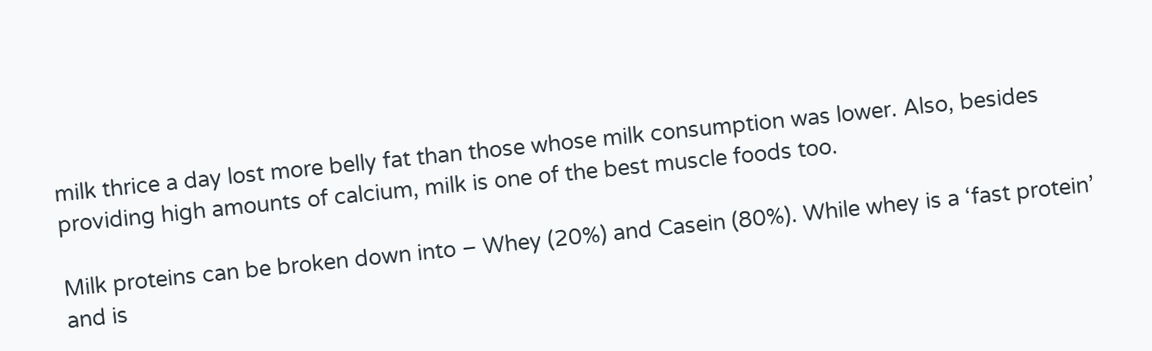milk thrice a day lost more belly fat than those whose milk consumption was lower. Also, besides providing high amounts of calcium, milk is one of the best muscle foods too.

Milk proteins can be broken down into – Whey (20%) and Casein (80%). While whey is a ‘fast protein’ and is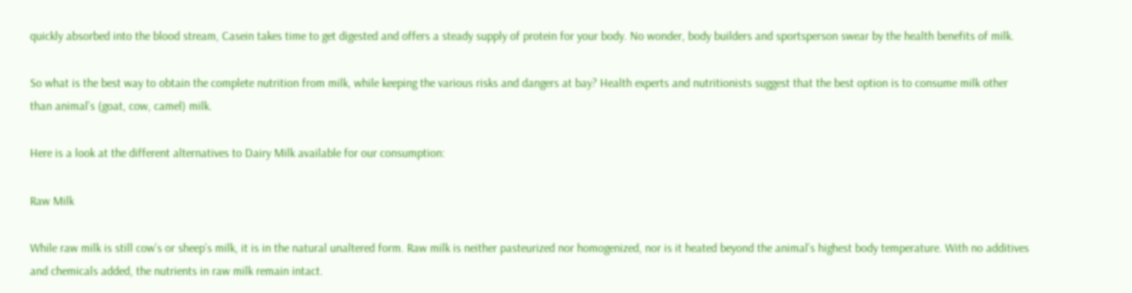quickly absorbed into the blood stream, Casein takes time to get digested and offers a steady supply of protein for your body. No wonder, body builders and sportsperson swear by the health benefits of milk.

So what is the best way to obtain the complete nutrition from milk, while keeping the various risks and dangers at bay? Health experts and nutritionists suggest that the best option is to consume milk other than animal’s (goat, cow, camel) milk.

Here is a look at the different alternatives to Dairy Milk available for our consumption:

Raw Milk

While raw milk is still cow’s or sheep’s milk, it is in the natural unaltered form. Raw milk is neither pasteurized nor homogenized, nor is it heated beyond the animal’s highest body temperature. With no additives and chemicals added, the nutrients in raw milk remain intact.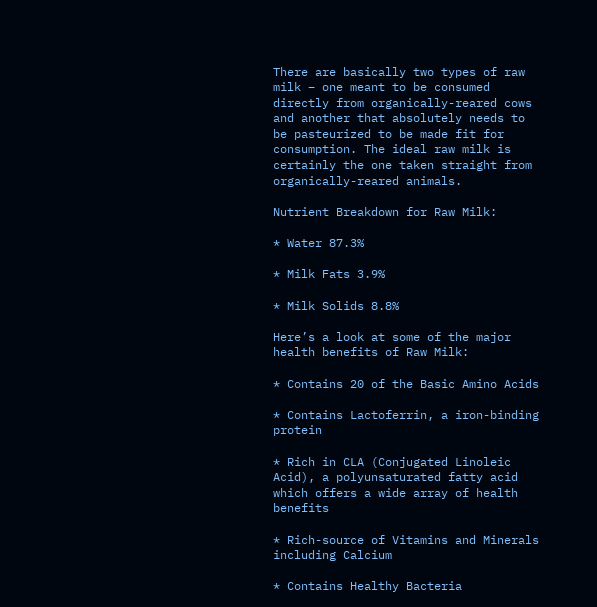There are basically two types of raw milk – one meant to be consumed directly from organically-reared cows and another that absolutely needs to be pasteurized to be made fit for consumption. The ideal raw milk is certainly the one taken straight from organically-reared animals.

Nutrient Breakdown for Raw Milk:

* Water 87.3%

* Milk Fats 3.9%

* Milk Solids 8.8%

Here’s a look at some of the major health benefits of Raw Milk:

* Contains 20 of the Basic Amino Acids

* Contains Lactoferrin, a iron-binding protein

* Rich in CLA (Conjugated Linoleic Acid), a polyunsaturated fatty acid which offers a wide array of health benefits

* Rich-source of Vitamins and Minerals including Calcium

* Contains Healthy Bacteria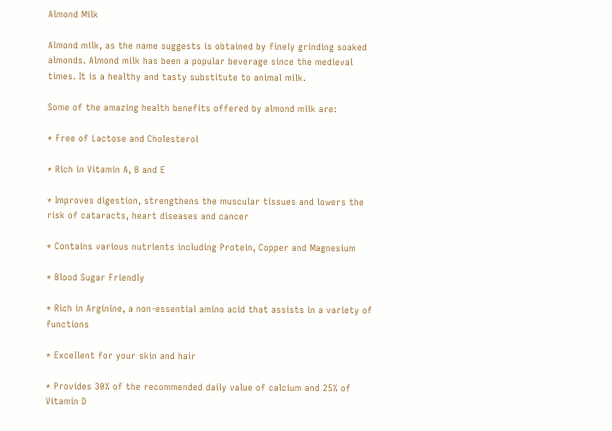Almond Milk

Almond milk, as the name suggests is obtained by finely grinding soaked almonds. Almond milk has been a popular beverage since the medieval times. It is a healthy and tasty substitute to animal milk.

Some of the amazing health benefits offered by almond milk are:

* Free of Lactose and Cholesterol

* Rich in Vitamin A, B and E

* Improves digestion, strengthens the muscular tissues and lowers the risk of cataracts, heart diseases and cancer

* Contains various nutrients including Protein, Copper and Magnesium

* Blood Sugar Friendly

* Rich in Arginine, a non-essential amino acid that assists in a variety of functions

* Excellent for your skin and hair

* Provides 30% of the recommended daily value of calcium and 25% of Vitamin D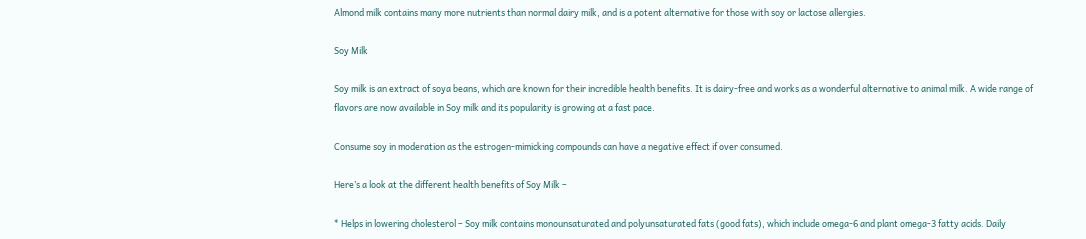Almond milk contains many more nutrients than normal dairy milk, and is a potent alternative for those with soy or lactose allergies.

Soy Milk

Soy milk is an extract of soya beans, which are known for their incredible health benefits. It is dairy-free and works as a wonderful alternative to animal milk. A wide range of flavors are now available in Soy milk and its popularity is growing at a fast pace.

Consume soy in moderation as the estrogen-mimicking compounds can have a negative effect if over consumed.

Here’s a look at the different health benefits of Soy Milk –

* Helps in lowering cholesterol – Soy milk contains monounsaturated and polyunsaturated fats (good fats), which include omega-6 and plant omega-3 fatty acids. Daily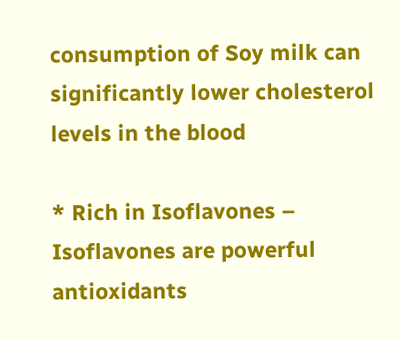consumption of Soy milk can significantly lower cholesterol levels in the blood

* Rich in Isoflavones – Isoflavones are powerful antioxidants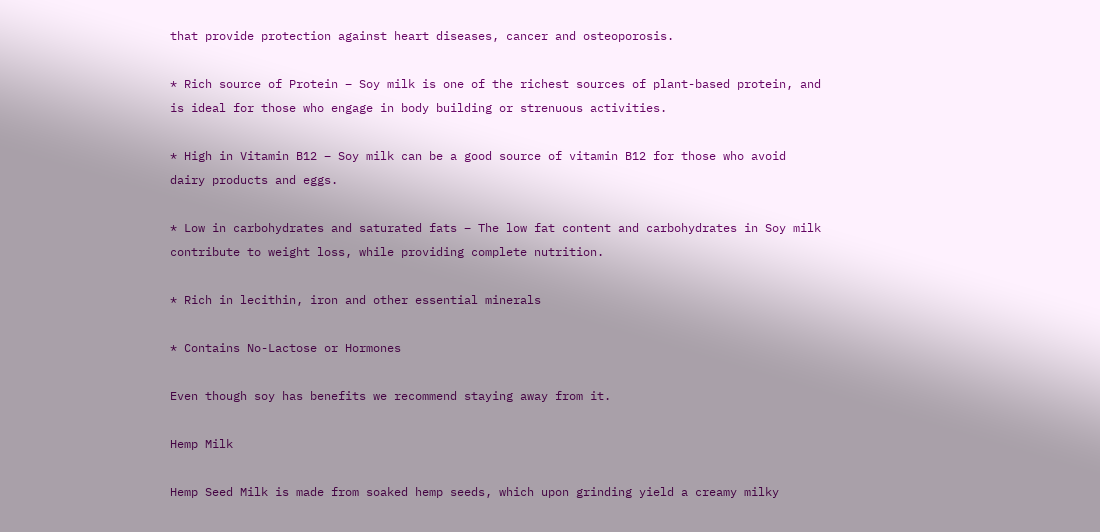that provide protection against heart diseases, cancer and osteoporosis.

* Rich source of Protein – Soy milk is one of the richest sources of plant-based protein, and is ideal for those who engage in body building or strenuous activities.

* High in Vitamin B12 – Soy milk can be a good source of vitamin B12 for those who avoid dairy products and eggs.

* Low in carbohydrates and saturated fats – The low fat content and carbohydrates in Soy milk contribute to weight loss, while providing complete nutrition.

* Rich in lecithin, iron and other essential minerals

* Contains No-Lactose or Hormones

Even though soy has benefits we recommend staying away from it.

Hemp Milk

Hemp Seed Milk is made from soaked hemp seeds, which upon grinding yield a creamy milky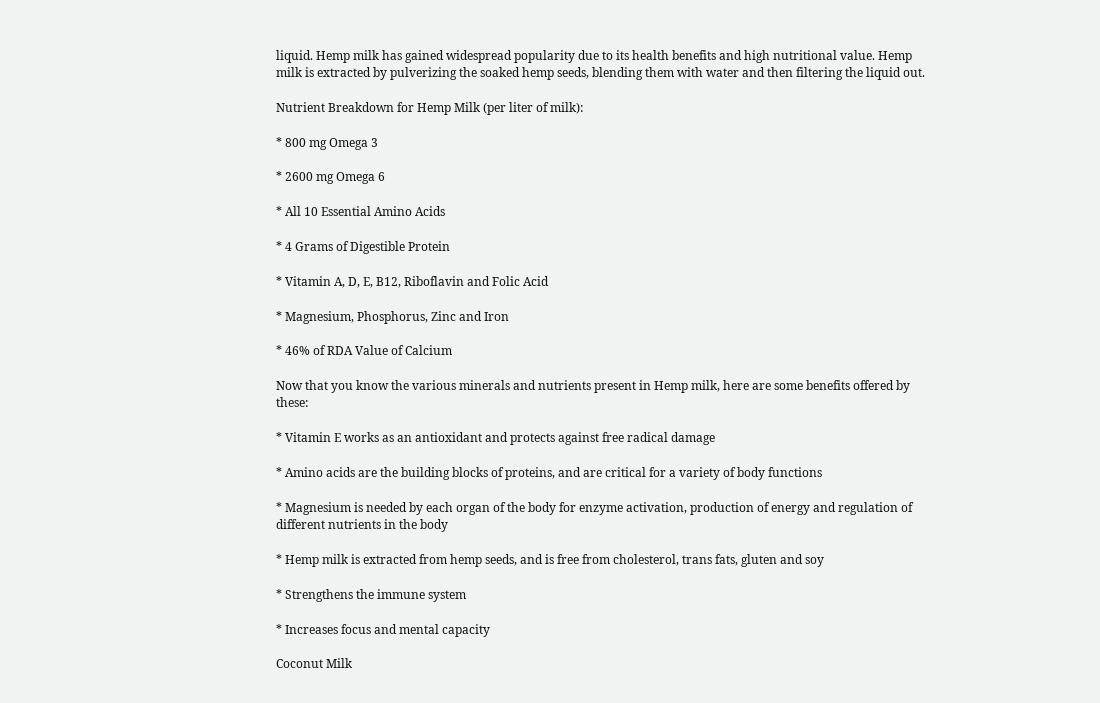liquid. Hemp milk has gained widespread popularity due to its health benefits and high nutritional value. Hemp milk is extracted by pulverizing the soaked hemp seeds, blending them with water and then filtering the liquid out.

Nutrient Breakdown for Hemp Milk (per liter of milk):

* 800 mg Omega 3

* 2600 mg Omega 6

* All 10 Essential Amino Acids

* 4 Grams of Digestible Protein

* Vitamin A, D, E, B12, Riboflavin and Folic Acid

* Magnesium, Phosphorus, Zinc and Iron

* 46% of RDA Value of Calcium

Now that you know the various minerals and nutrients present in Hemp milk, here are some benefits offered by these:

* Vitamin E works as an antioxidant and protects against free radical damage

* Amino acids are the building blocks of proteins, and are critical for a variety of body functions

* Magnesium is needed by each organ of the body for enzyme activation, production of energy and regulation of different nutrients in the body

* Hemp milk is extracted from hemp seeds, and is free from cholesterol, trans fats, gluten and soy

* Strengthens the immune system

* Increases focus and mental capacity

Coconut Milk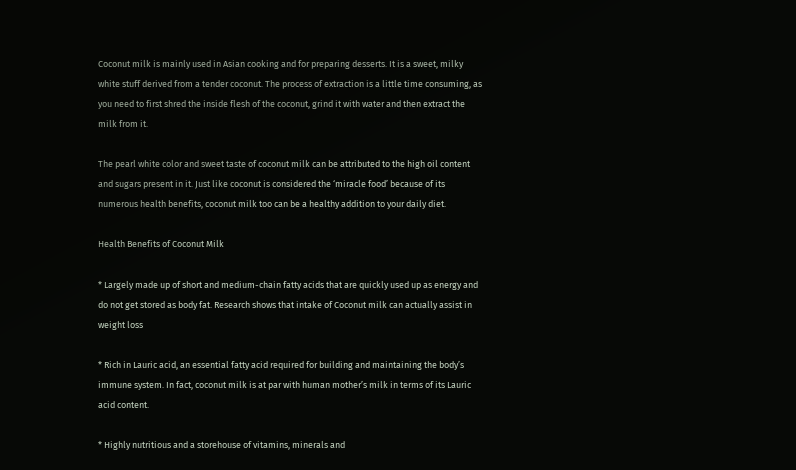Coconut milk is mainly used in Asian cooking and for preparing desserts. It is a sweet, milky white stuff derived from a tender coconut. The process of extraction is a little time consuming, as you need to first shred the inside flesh of the coconut, grind it with water and then extract the milk from it.

The pearl white color and sweet taste of coconut milk can be attributed to the high oil content and sugars present in it. Just like coconut is considered the ‘miracle food’ because of its numerous health benefits, coconut milk too can be a healthy addition to your daily diet.

Health Benefits of Coconut Milk

* Largely made up of short and medium-chain fatty acids that are quickly used up as energy and do not get stored as body fat. Research shows that intake of Coconut milk can actually assist in weight loss

* Rich in Lauric acid, an essential fatty acid required for building and maintaining the body’s immune system. In fact, coconut milk is at par with human mother’s milk in terms of its Lauric acid content.

* Highly nutritious and a storehouse of vitamins, minerals and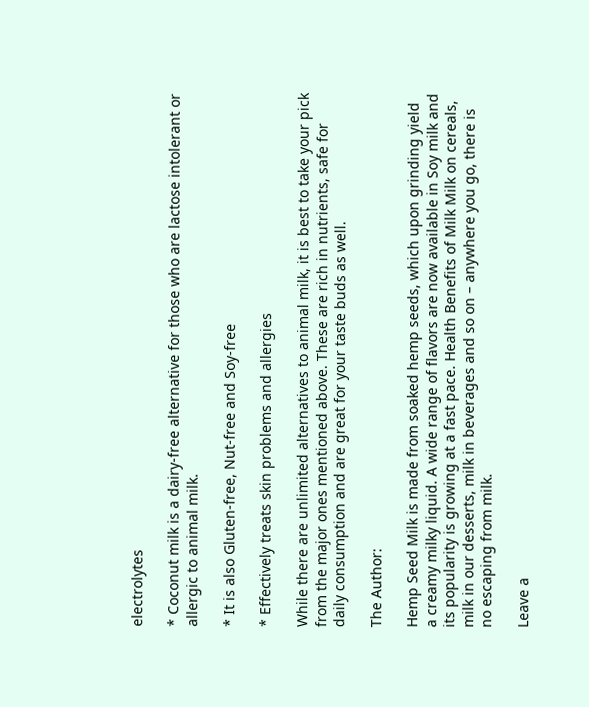electrolytes

* Coconut milk is a dairy-free alternative for those who are lactose intolerant or allergic to animal milk.

* It is also Gluten-free, Nut-free and Soy-free

* Effectively treats skin problems and allergies

While there are unlimited alternatives to animal milk, it is best to take your pick from the major ones mentioned above. These are rich in nutrients, safe for daily consumption and are great for your taste buds as well.

The Author:

Hemp Seed Milk is made from soaked hemp seeds, which upon grinding yield a creamy milky liquid. A wide range of flavors are now available in Soy milk and its popularity is growing at a fast pace. Health Benefits of Milk Milk on cereals, milk in our desserts, milk in beverages and so on – anywhere you go, there is no escaping from milk.

Leave a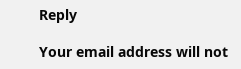Reply

Your email address will not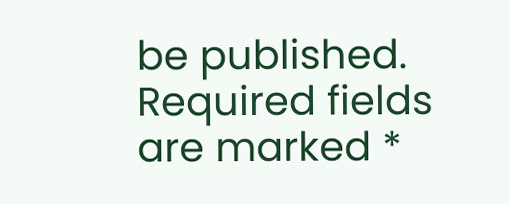be published. Required fields are marked *